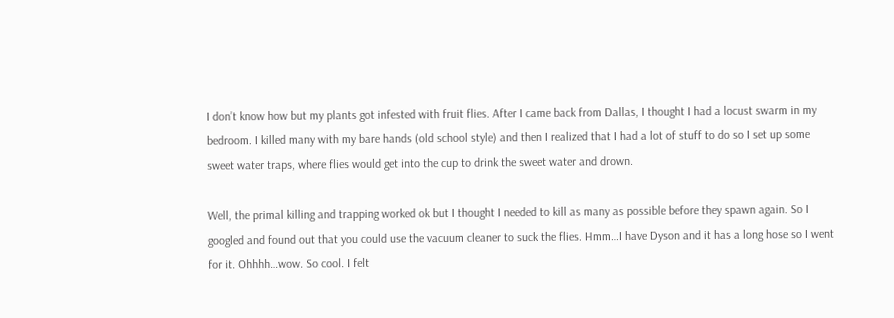I don’t know how but my plants got infested with fruit flies. After I came back from Dallas, I thought I had a locust swarm in my bedroom. I killed many with my bare hands (old school style) and then I realized that I had a lot of stuff to do so I set up some sweet water traps, where flies would get into the cup to drink the sweet water and drown.

Well, the primal killing and trapping worked ok but I thought I needed to kill as many as possible before they spawn again. So I googled and found out that you could use the vacuum cleaner to suck the flies. Hmm…I have Dyson and it has a long hose so I went for it. Ohhhh…wow. So cool. I felt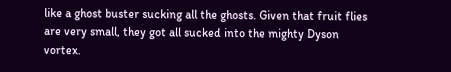like a ghost buster sucking all the ghosts. Given that fruit flies are very small, they got all sucked into the mighty Dyson vortex.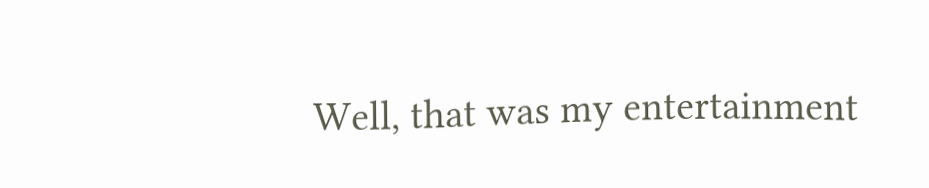Well, that was my entertainment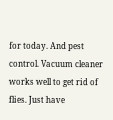for today. And pest control. Vacuum cleaner works well to get rid of flies. Just have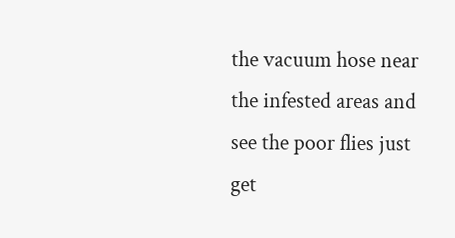the vacuum hose near the infested areas and see the poor flies just get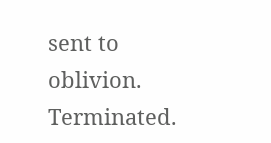sent to oblivion. Terminated.